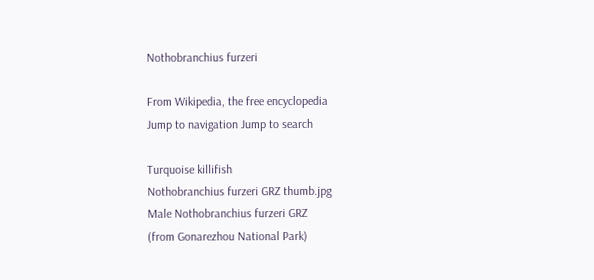Nothobranchius furzeri

From Wikipedia, the free encyclopedia
Jump to navigation Jump to search

Turquoise killifish
Nothobranchius furzeri GRZ thumb.jpg
Male Nothobranchius furzeri GRZ
(from Gonarezhou National Park)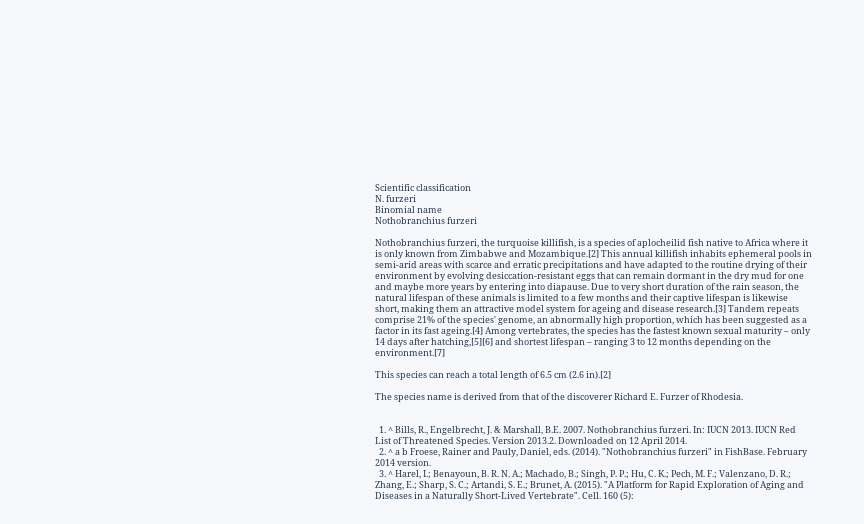Scientific classification
N. furzeri
Binomial name
Nothobranchius furzeri

Nothobranchius furzeri, the turquoise killifish, is a species of aplocheilid fish native to Africa where it is only known from Zimbabwe and Mozambique.[2] This annual killifish inhabits ephemeral pools in semi-arid areas with scarce and erratic precipitations and have adapted to the routine drying of their environment by evolving desiccation-resistant eggs that can remain dormant in the dry mud for one and maybe more years by entering into diapause. Due to very short duration of the rain season, the natural lifespan of these animals is limited to a few months and their captive lifespan is likewise short, making them an attractive model system for ageing and disease research.[3] Tandem repeats comprise 21% of the species' genome, an abnormally high proportion, which has been suggested as a factor in its fast ageing.[4] Among vertebrates, the species has the fastest known sexual maturity – only 14 days after hatching,[5][6] and shortest lifespan – ranging 3 to 12 months depending on the environment.[7]

This species can reach a total length of 6.5 cm (2.6 in).[2]

The species name is derived from that of the discoverer Richard E. Furzer of Rhodesia.


  1. ^ Bills, R., Engelbrecht, J. & Marshall, B.E. 2007. Nothobranchius furzeri. In: IUCN 2013. IUCN Red List of Threatened Species. Version 2013.2. Downloaded on 12 April 2014.
  2. ^ a b Froese, Rainer and Pauly, Daniel, eds. (2014). "Nothobranchius furzeri" in FishBase. February 2014 version.
  3. ^ Harel, I.; Benayoun, B. R. N. A.; Machado, B.; Singh, P. P.; Hu, C. K.; Pech, M. F.; Valenzano, D. R.; Zhang, E.; Sharp, S. C.; Artandi, S. E.; Brunet, A. (2015). "A Platform for Rapid Exploration of Aging and Diseases in a Naturally Short-Lived Vertebrate". Cell. 160 (5):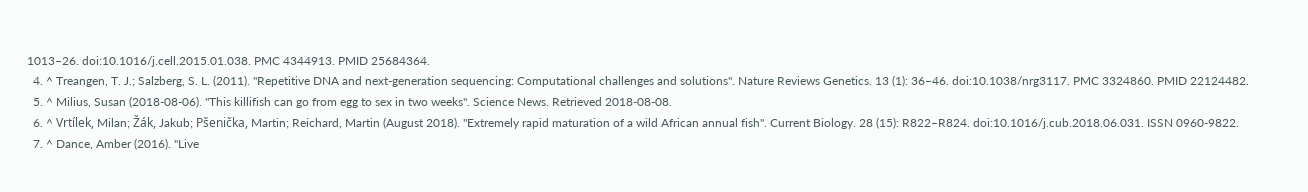1013–26. doi:10.1016/j.cell.2015.01.038. PMC 4344913. PMID 25684364.
  4. ^ Treangen, T. J.; Salzberg, S. L. (2011). "Repetitive DNA and next-generation sequencing: Computational challenges and solutions". Nature Reviews Genetics. 13 (1): 36–46. doi:10.1038/nrg3117. PMC 3324860. PMID 22124482.
  5. ^ Milius, Susan (2018-08-06). "This killifish can go from egg to sex in two weeks". Science News. Retrieved 2018-08-08.
  6. ^ Vrtílek, Milan; Žák, Jakub; Pšenička, Martin; Reichard, Martin (August 2018). "Extremely rapid maturation of a wild African annual fish". Current Biology. 28 (15): R822–R824. doi:10.1016/j.cub.2018.06.031. ISSN 0960-9822.
  7. ^ Dance, Amber (2016). "Live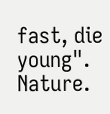fast, die young". Nature.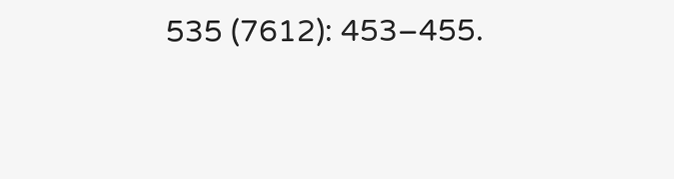535 (7612): 453–455.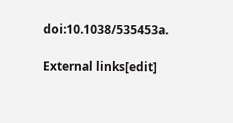doi:10.1038/535453a.

External links[edit]